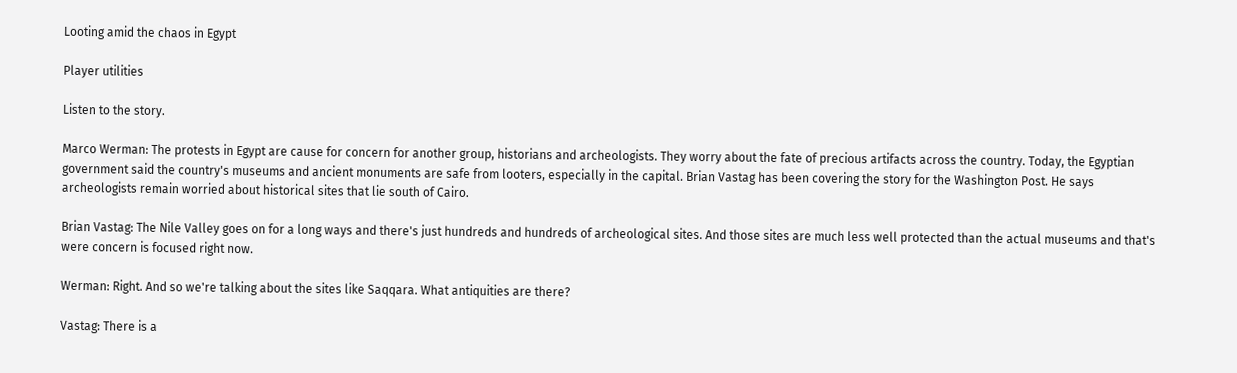Looting amid the chaos in Egypt

Player utilities

Listen to the story.

Marco Werman: The protests in Egypt are cause for concern for another group, historians and archeologists. They worry about the fate of precious artifacts across the country. Today, the Egyptian government said the country's museums and ancient monuments are safe from looters, especially in the capital. Brian Vastag has been covering the story for the Washington Post. He says archeologists remain worried about historical sites that lie south of Cairo.

Brian Vastag: The Nile Valley goes on for a long ways and there's just hundreds and hundreds of archeological sites. And those sites are much less well protected than the actual museums and that's were concern is focused right now.

Werman: Right. And so we're talking about the sites like Saqqara. What antiquities are there?

Vastag: There is a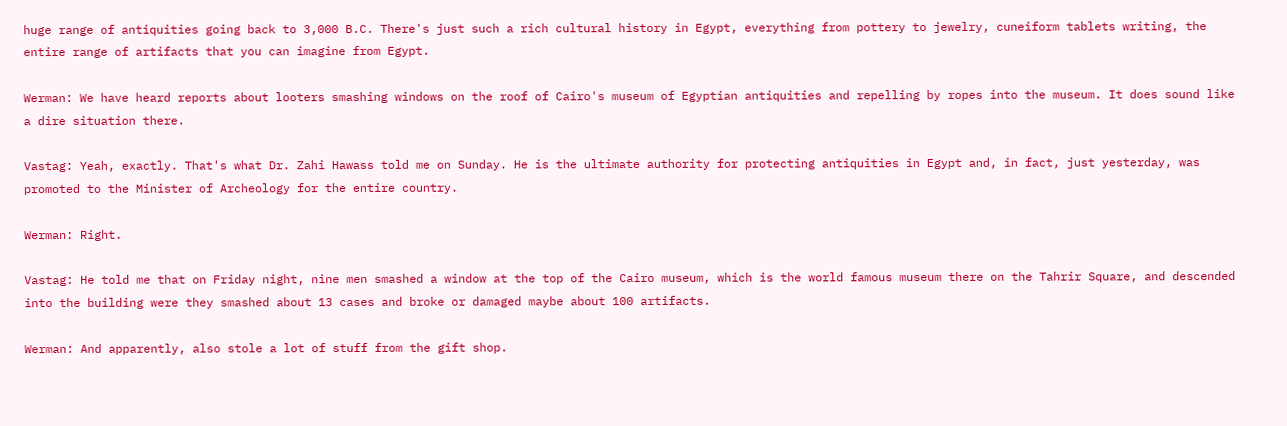huge range of antiquities going back to 3,000 B.C. There's just such a rich cultural history in Egypt, everything from pottery to jewelry, cuneiform tablets writing, the entire range of artifacts that you can imagine from Egypt.

Werman: We have heard reports about looters smashing windows on the roof of Cairo's museum of Egyptian antiquities and repelling by ropes into the museum. It does sound like a dire situation there.

Vastag: Yeah, exactly. That's what Dr. Zahi Hawass told me on Sunday. He is the ultimate authority for protecting antiquities in Egypt and, in fact, just yesterday, was promoted to the Minister of Archeology for the entire country.

Werman: Right.

Vastag: He told me that on Friday night, nine men smashed a window at the top of the Cairo museum, which is the world famous museum there on the Tahrir Square, and descended into the building were they smashed about 13 cases and broke or damaged maybe about 100 artifacts.

Werman: And apparently, also stole a lot of stuff from the gift shop.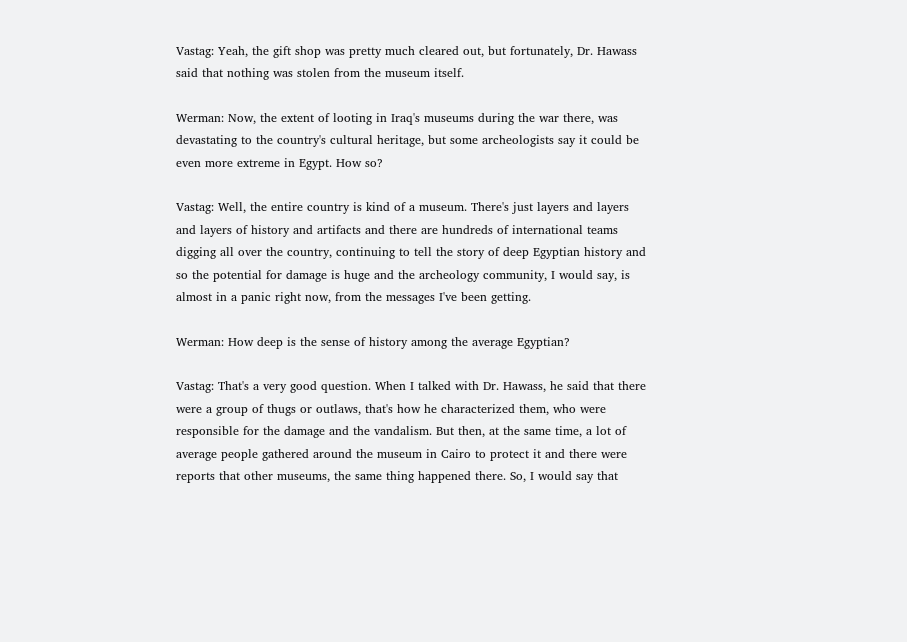Vastag: Yeah, the gift shop was pretty much cleared out, but fortunately, Dr. Hawass said that nothing was stolen from the museum itself.

Werman: Now, the extent of looting in Iraq's museums during the war there, was devastating to the country's cultural heritage, but some archeologists say it could be even more extreme in Egypt. How so?

Vastag: Well, the entire country is kind of a museum. There's just layers and layers and layers of history and artifacts and there are hundreds of international teams digging all over the country, continuing to tell the story of deep Egyptian history and so the potential for damage is huge and the archeology community, I would say, is almost in a panic right now, from the messages I've been getting.

Werman: How deep is the sense of history among the average Egyptian?

Vastag: That's a very good question. When I talked with Dr. Hawass, he said that there were a group of thugs or outlaws, that's how he characterized them, who were responsible for the damage and the vandalism. But then, at the same time, a lot of average people gathered around the museum in Cairo to protect it and there were reports that other museums, the same thing happened there. So, I would say that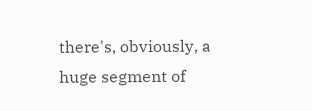there's, obviously, a huge segment of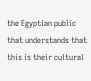the Egyptian public that understands that this is their cultural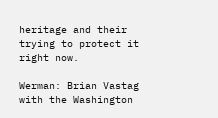heritage and their trying to protect it right now.

Werman: Brian Vastag with the Washington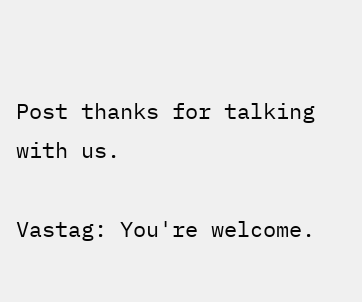Post thanks for talking with us.

Vastag: You're welcome.